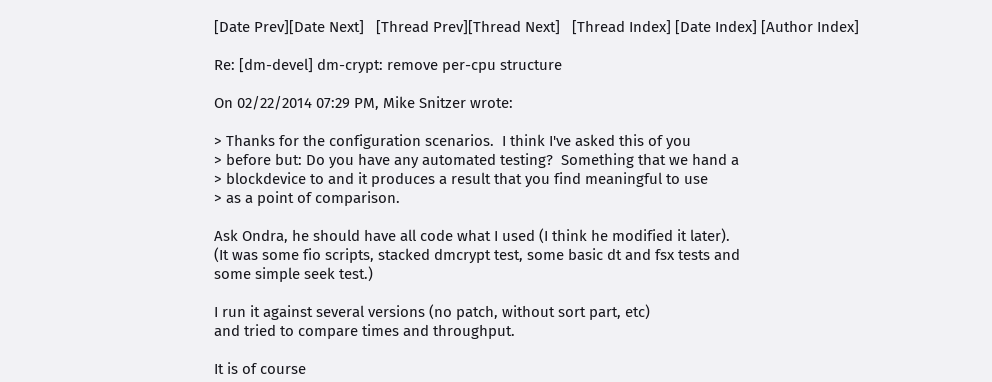[Date Prev][Date Next]   [Thread Prev][Thread Next]   [Thread Index] [Date Index] [Author Index]

Re: [dm-devel] dm-crypt: remove per-cpu structure

On 02/22/2014 07:29 PM, Mike Snitzer wrote:

> Thanks for the configuration scenarios.  I think I've asked this of you
> before but: Do you have any automated testing?  Something that we hand a
> blockdevice to and it produces a result that you find meaningful to use
> as a point of comparison.

Ask Ondra, he should have all code what I used (I think he modified it later).
(It was some fio scripts, stacked dmcrypt test, some basic dt and fsx tests and
some simple seek test.)

I run it against several versions (no patch, without sort part, etc)
and tried to compare times and throughput.

It is of course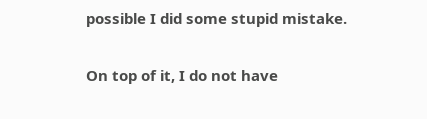possible I did some stupid mistake.

On top of it, I do not have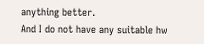anything better.
And I do not have any suitable hw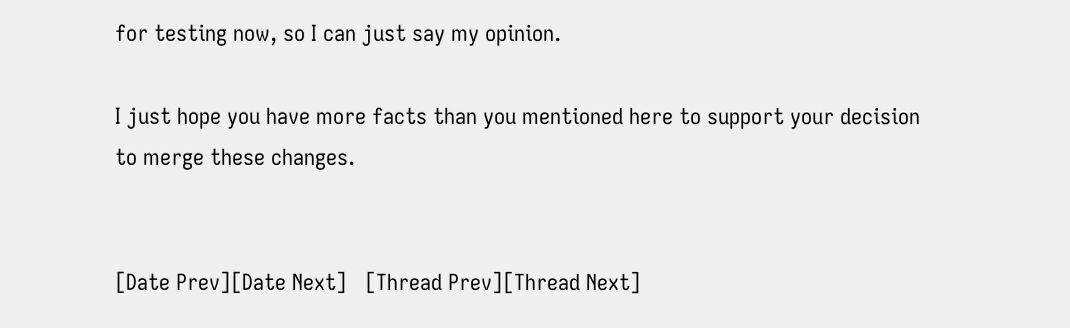for testing now, so I can just say my opinion.

I just hope you have more facts than you mentioned here to support your decision
to merge these changes.


[Date Prev][Date Next]   [Thread Prev][Thread Next]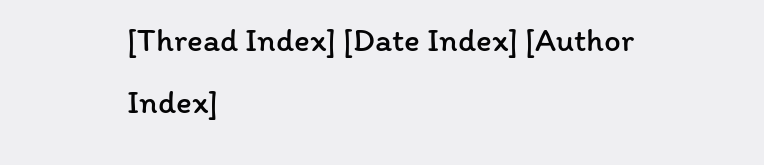[Thread Index] [Date Index] [Author Index]